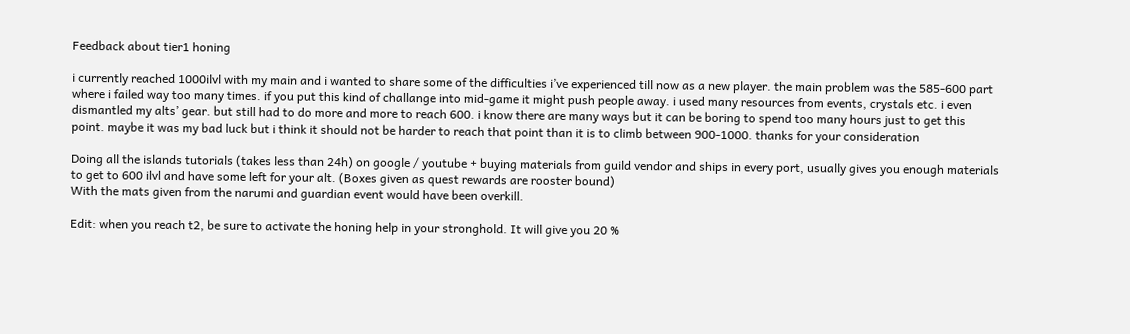Feedback about tier1 honing

i currently reached 1000ilvl with my main and i wanted to share some of the difficulties i’ve experienced till now as a new player. the main problem was the 585-600 part where i failed way too many times. if you put this kind of challange into mid-game it might push people away. i used many resources from events, crystals etc. i even dismantled my alts’ gear. but still had to do more and more to reach 600. i know there are many ways but it can be boring to spend too many hours just to get this point. maybe it was my bad luck but i think it should not be harder to reach that point than it is to climb between 900-1000. thanks for your consideration

Doing all the islands tutorials (takes less than 24h) on google / youtube + buying materials from guild vendor and ships in every port, usually gives you enough materials to get to 600 ilvl and have some left for your alt. (Boxes given as quest rewards are rooster bound)
With the mats given from the narumi and guardian event would have been overkill.

Edit: when you reach t2, be sure to activate the honing help in your stronghold. It will give you 20 %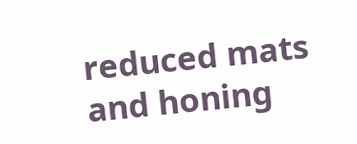reduced mats and honing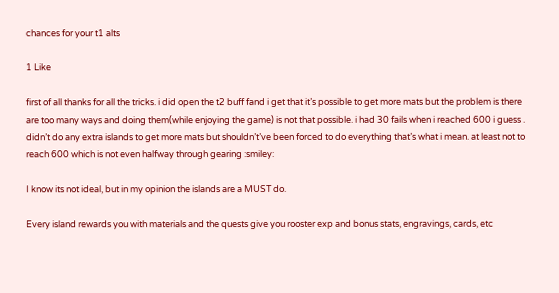chances for your t1 alts

1 Like

first of all thanks for all the tricks. i did open the t2 buff fand i get that it’s possible to get more mats but the problem is there are too many ways and doing them(while enjoying the game) is not that possible. i had 30 fails when i reached 600 i guess . didn’t do any extra islands to get more mats but shouldn’t’ve been forced to do everything that’s what i mean. at least not to reach 600 which is not even halfway through gearing :smiley:

I know its not ideal, but in my opinion the islands are a MUST do.

Every island rewards you with materials and the quests give you rooster exp and bonus stats, engravings, cards, etc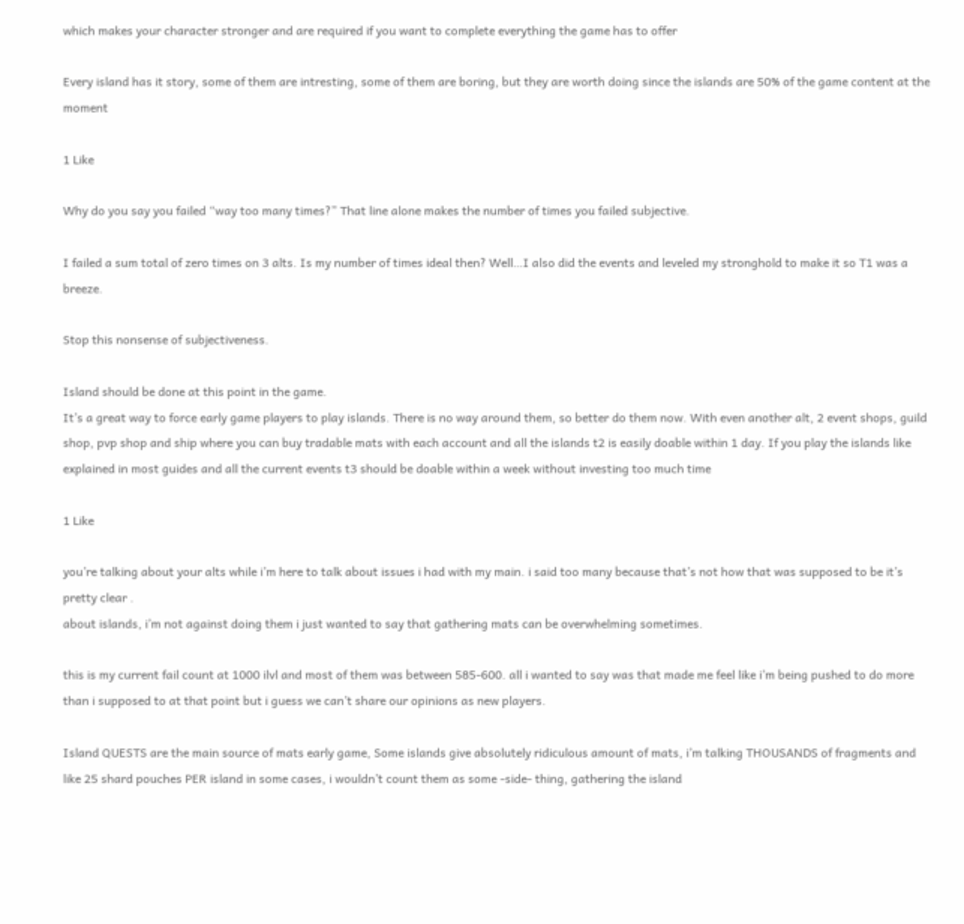which makes your character stronger and are required if you want to complete everything the game has to offer

Every island has it story, some of them are intresting, some of them are boring, but they are worth doing since the islands are 50% of the game content at the moment

1 Like

Why do you say you failed “way too many times?” That line alone makes the number of times you failed subjective.

I failed a sum total of zero times on 3 alts. Is my number of times ideal then? Well…I also did the events and leveled my stronghold to make it so T1 was a breeze.

Stop this nonsense of subjectiveness.

Island should be done at this point in the game.
It’s a great way to force early game players to play islands. There is no way around them, so better do them now. With even another alt, 2 event shops, guild shop, pvp shop and ship where you can buy tradable mats with each account and all the islands t2 is easily doable within 1 day. If you play the islands like explained in most guides and all the current events t3 should be doable within a week without investing too much time

1 Like

you’re talking about your alts while i’m here to talk about issues i had with my main. i said too many because that’s not how that was supposed to be it’s pretty clear .
about islands, i’m not against doing them i just wanted to say that gathering mats can be overwhelming sometimes.

this is my current fail count at 1000 ilvl and most of them was between 585-600. all i wanted to say was that made me feel like i’m being pushed to do more than i supposed to at that point but i guess we can’t share our opinions as new players.

Island QUESTS are the main source of mats early game, Some islands give absolutely ridiculous amount of mats, i’m talking THOUSANDS of fragments and like 25 shard pouches PER island in some cases, i wouldn’t count them as some -side- thing, gathering the island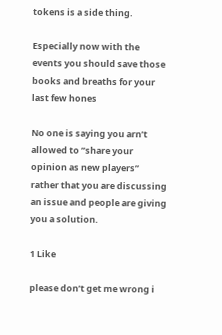tokens is a side thing.

Especially now with the events you should save those books and breaths for your last few hones

No one is saying you arn’t allowed to ”share your opinion as new players” rather that you are discussing an issue and people are giving you a solution.

1 Like

please don’t get me wrong i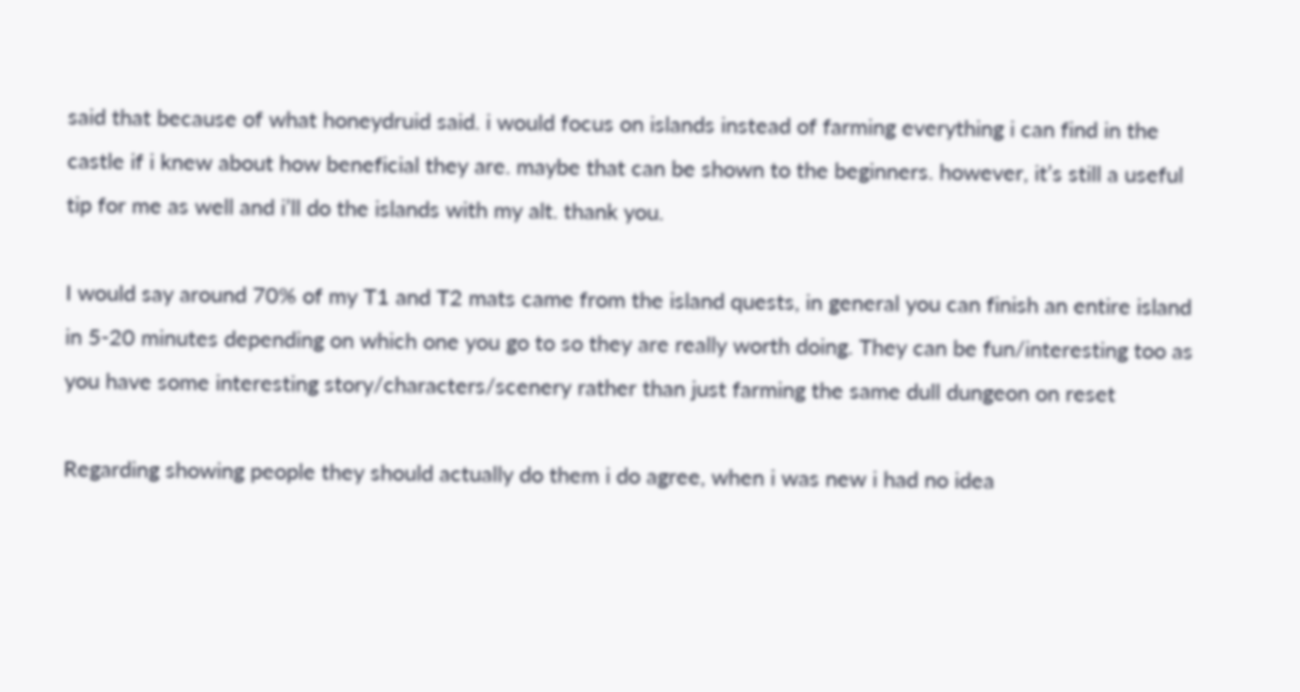said that because of what honeydruid said. i would focus on islands instead of farming everything i can find in the castle if i knew about how beneficial they are. maybe that can be shown to the beginners. however, it’s still a useful tip for me as well and i’ll do the islands with my alt. thank you.

I would say around 70% of my T1 and T2 mats came from the island quests, in general you can finish an entire island in 5-20 minutes depending on which one you go to so they are really worth doing. They can be fun/interesting too as you have some interesting story/characters/scenery rather than just farming the same dull dungeon on reset

Regarding showing people they should actually do them i do agree, when i was new i had no idea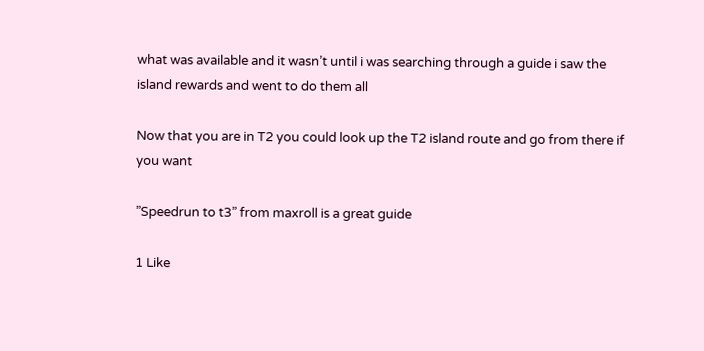what was available and it wasn’t until i was searching through a guide i saw the island rewards and went to do them all

Now that you are in T2 you could look up the T2 island route and go from there if you want

”Speedrun to t3” from maxroll is a great guide

1 Like